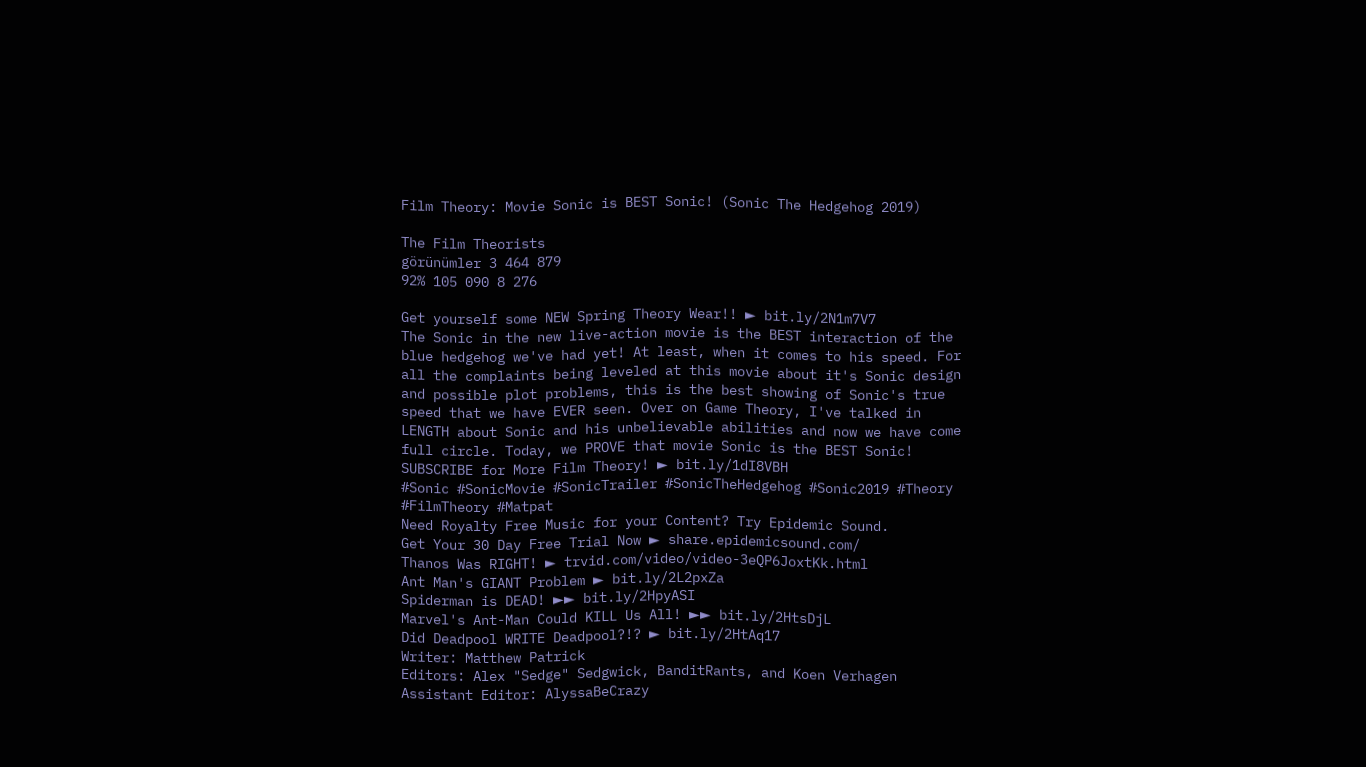Film Theory: Movie Sonic is BEST Sonic! (Sonic The Hedgehog 2019)

The Film Theorists
görünümler 3 464 879
92% 105 090 8 276

Get yourself some NEW Spring Theory Wear!! ► bit.ly/2N1m7V7
The Sonic in the new live-action movie is the BEST interaction of the blue hedgehog we've had yet! At least, when it comes to his speed. For all the complaints being leveled at this movie about it's Sonic design and possible plot problems, this is the best showing of Sonic's true speed that we have EVER seen. Over on Game Theory, I've talked in LENGTH about Sonic and his unbelievable abilities and now we have come full circle. Today, we PROVE that movie Sonic is the BEST Sonic!
SUBSCRIBE for More Film Theory! ► bit.ly/1dI8VBH
#Sonic #SonicMovie #SonicTrailer #SonicTheHedgehog #Sonic2019 #Theory #FilmTheory #Matpat
Need Royalty Free Music for your Content? Try Epidemic Sound.
Get Your 30 Day Free Trial Now ► share.epidemicsound.com/
Thanos Was RIGHT! ► trvid.com/video/video-3eQP6JoxtKk.html
Ant Man's GIANT Problem ► bit.ly/2L2pxZa
Spiderman is DEAD! ►► bit.ly/2HpyASI
Marvel's Ant-Man Could KILL Us All! ►► bit.ly/2HtsDjL
Did Deadpool WRITE Deadpool?!? ► bit.ly/2HtAq17
Writer: Matthew Patrick
Editors: Alex "Sedge" Sedgwick, BanditRants, and Koen Verhagen
Assistant Editor: AlyssaBeCrazy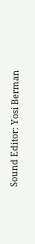Sound Editor: Yosi Berman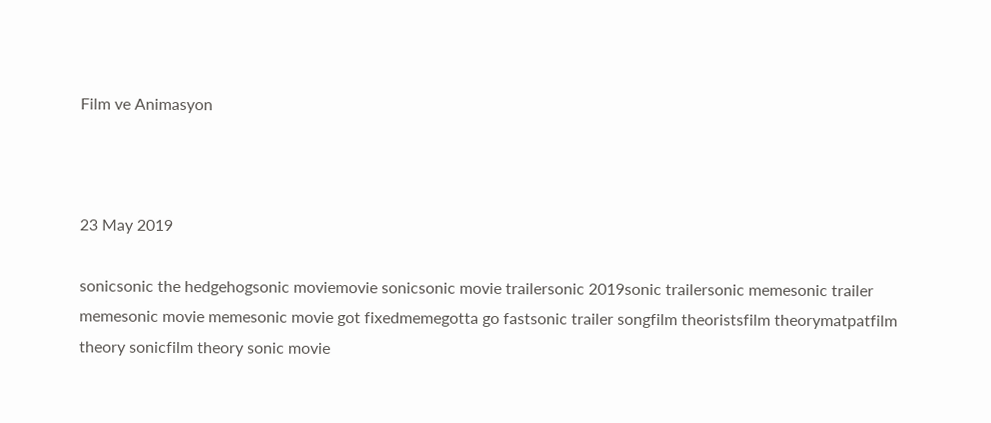Film ve Animasyon



23 May 2019

sonicsonic the hedgehogsonic moviemovie sonicsonic movie trailersonic 2019sonic trailersonic memesonic trailer memesonic movie memesonic movie got fixedmemegotta go fastsonic trailer songfilm theoristsfilm theorymatpatfilm theory sonicfilm theory sonic movie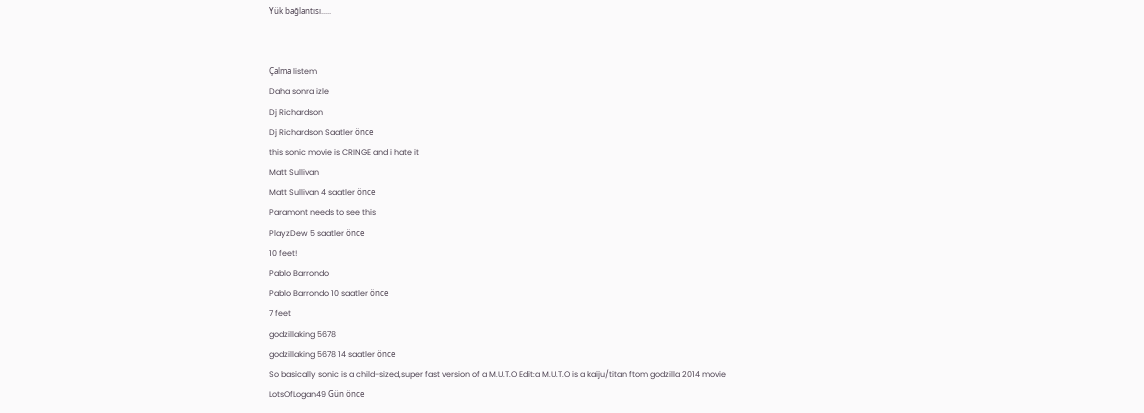Yük bağlantısı.....


Çalma listem
Daha sonra izle
Dj Richardson
Dj Richardson Saatler önce
this sonic movie is CRINGE and i hate it
Matt Sullivan
Matt Sullivan 4 saatler önce
Paramont needs to see this
PlayzDew 5 saatler önce
10 feet!
Pablo Barrondo
Pablo Barrondo 10 saatler önce
7 feet
godzillaking 5678
godzillaking 5678 14 saatler önce
So basically sonic is a child-sized,super fast version of a M.U.T.O Edit:a M.U.T.O is a kaiju/titan ftom godzilla 2014 movie
LotsOfLogan49 Gün önce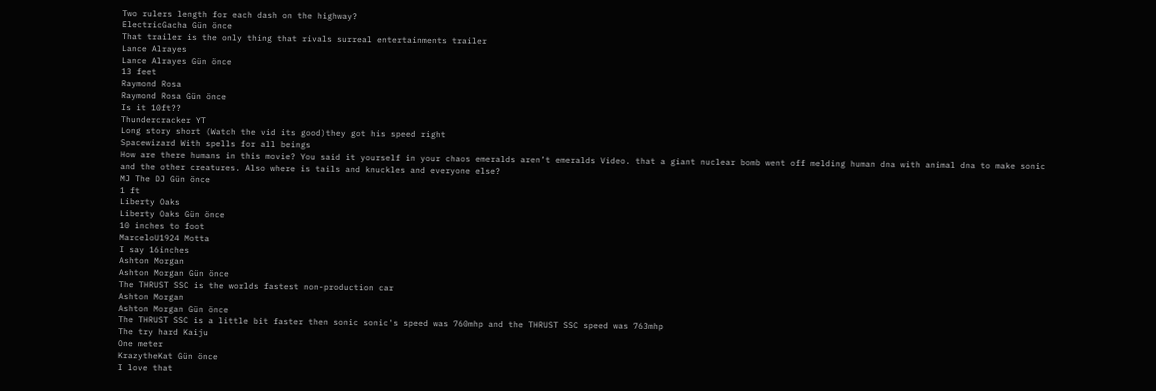Two rulers length for each dash on the highway?
ElectricGacha Gün önce
That trailer is the only thing that rivals surreal entertainments trailer
Lance Alrayes
Lance Alrayes Gün önce
13 feet
Raymond Rosa
Raymond Rosa Gün önce
Is it 10ft??
Thundercracker YT
Long story short (Watch the vid its good)they got his speed right
Spacewizard With spells for all beings
How are there humans in this movie? You said it yourself in your chaos emeralds aren’t emeralds Video. that a giant nuclear bomb went off melding human dna with animal dna to make sonic and the other creatures. Also where is tails and knuckles and everyone else?
MJ The DJ Gün önce
1 ft
Liberty Oaks
Liberty Oaks Gün önce
10 inches to foot
MarceloU1924 Motta
I say 16inches
Ashton Morgan
Ashton Morgan Gün önce
The THRUST SSC is the worlds fastest non-production car
Ashton Morgan
Ashton Morgan Gün önce
The THRUST SSC is a little bit faster then sonic sonic's speed was 760mhp and the THRUST SSC speed was 763mhp
The try hard Kaiju
One meter
KrazytheKat Gün önce
I love that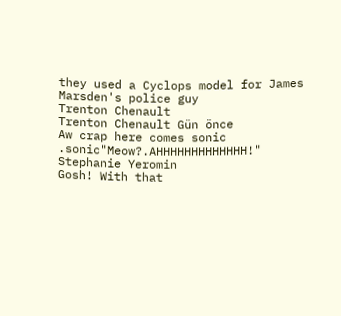they used a Cyclops model for James Marsden's police guy
Trenton Chenault
Trenton Chenault Gün önce
Aw crap here comes sonic .sonic"Meow?.AHHHHHHHHHHHHH!"
Stephanie Yeromin
Gosh! With that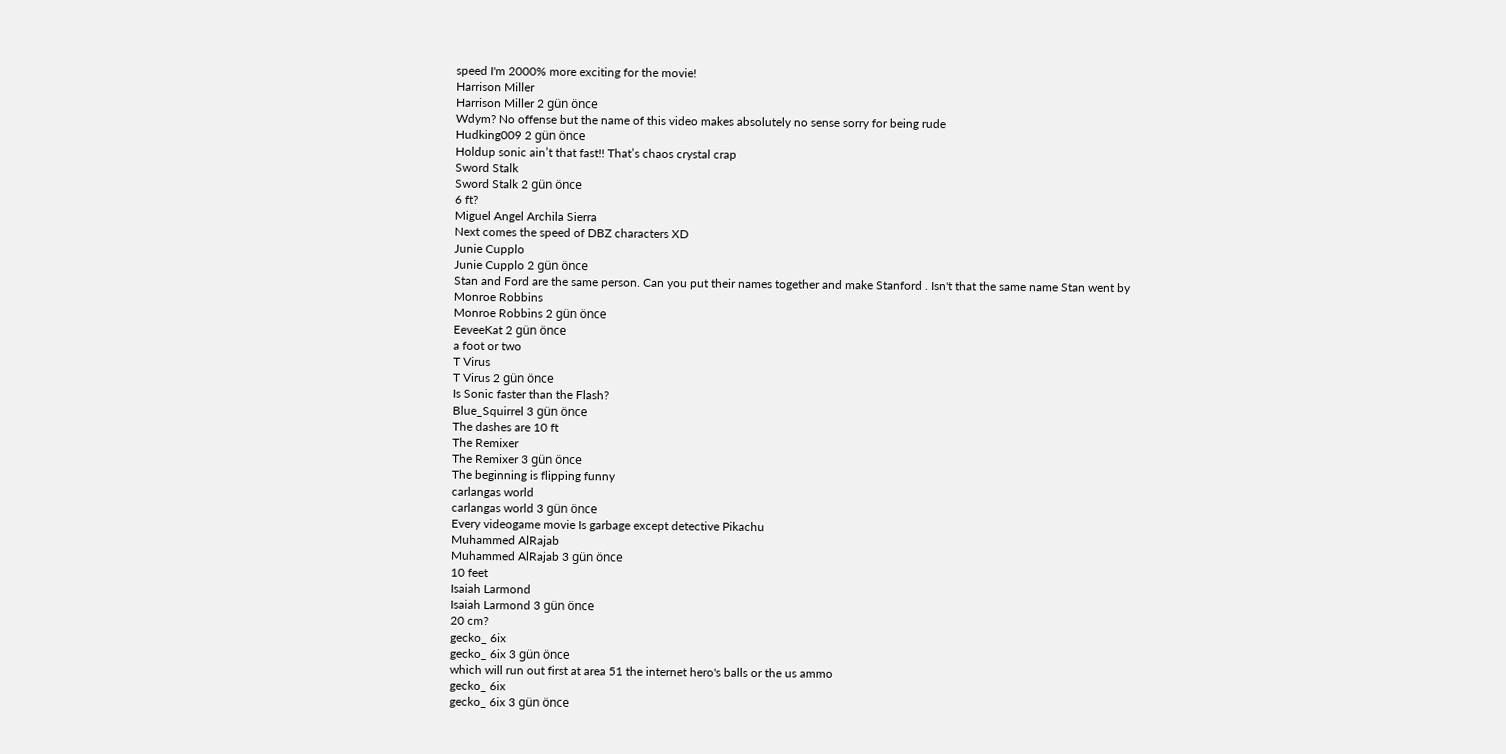speed I'm 2000% more exciting for the movie!
Harrison Miller
Harrison Miller 2 gün önce
Wdym? No offense but the name of this video makes absolutely no sense sorry for being rude
Hudking009 2 gün önce
Holdup sonic ain’t that fast!! That’s chaos crystal crap
Sword Stalk
Sword Stalk 2 gün önce
6 ft?
Miguel Angel Archila Sierra
Next comes the speed of DBZ characters XD
Junie Cupplo
Junie Cupplo 2 gün önce
Stan and Ford are the same person. Can you put their names together and make Stanford . Isn't that the same name Stan went by
Monroe Robbins
Monroe Robbins 2 gün önce
EeveeKat 2 gün önce
a foot or two
T Virus
T Virus 2 gün önce
Is Sonic faster than the Flash?
Blue_Squirrel 3 gün önce
The dashes are 10 ft
The Remixer
The Remixer 3 gün önce
The beginning is flipping funny
carlangas world
carlangas world 3 gün önce
Every videogame movie Is garbage except detective Pikachu
Muhammed AlRajab
Muhammed AlRajab 3 gün önce
10 feet
Isaiah Larmond
Isaiah Larmond 3 gün önce
20 cm?
gecko_ 6ix
gecko_ 6ix 3 gün önce
which will run out first at area 51 the internet hero's balls or the us ammo
gecko_ 6ix
gecko_ 6ix 3 gün önce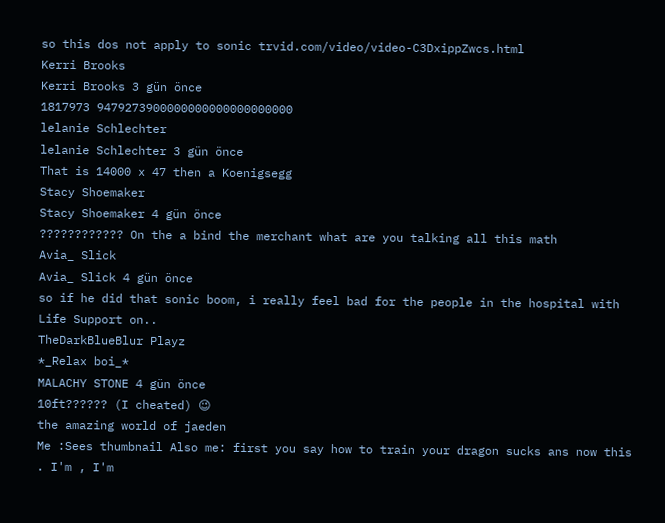so this dos not apply to sonic trvid.com/video/video-C3DxippZwcs.html
Kerri Brooks
Kerri Brooks 3 gün önce
1817973 9479273900000000000000000000
lelanie Schlechter
lelanie Schlechter 3 gün önce
That is 14000 x 47 then a Koenigsegg
Stacy Shoemaker
Stacy Shoemaker 4 gün önce
???????????? On the a bind the merchant what are you talking all this math
Avia_ Slick
Avia_ Slick 4 gün önce
so if he did that sonic boom, i really feel bad for the people in the hospital with Life Support on..
TheDarkBlueBlur Playz
*_Relax boi_*
MALACHY STONE 4 gün önce
10ft?????? (I cheated) 😉
the amazing world of jaeden
Me :Sees thumbnail Also me: first you say how to train your dragon sucks ans now this . I'm , I'm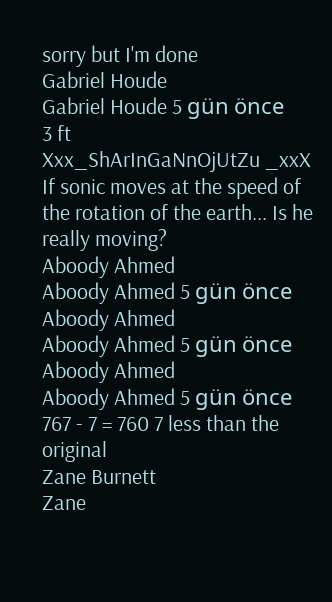sorry but I'm done
Gabriel Houde
Gabriel Houde 5 gün önce
3 ft
Xxx_ShArInGaNnOjUtZu _xxX
If sonic moves at the speed of the rotation of the earth... Is he really moving?
Aboody Ahmed
Aboody Ahmed 5 gün önce
Aboody Ahmed
Aboody Ahmed 5 gün önce
Aboody Ahmed
Aboody Ahmed 5 gün önce
767 - 7 = 760 7 less than the original
Zane Burnett
Zane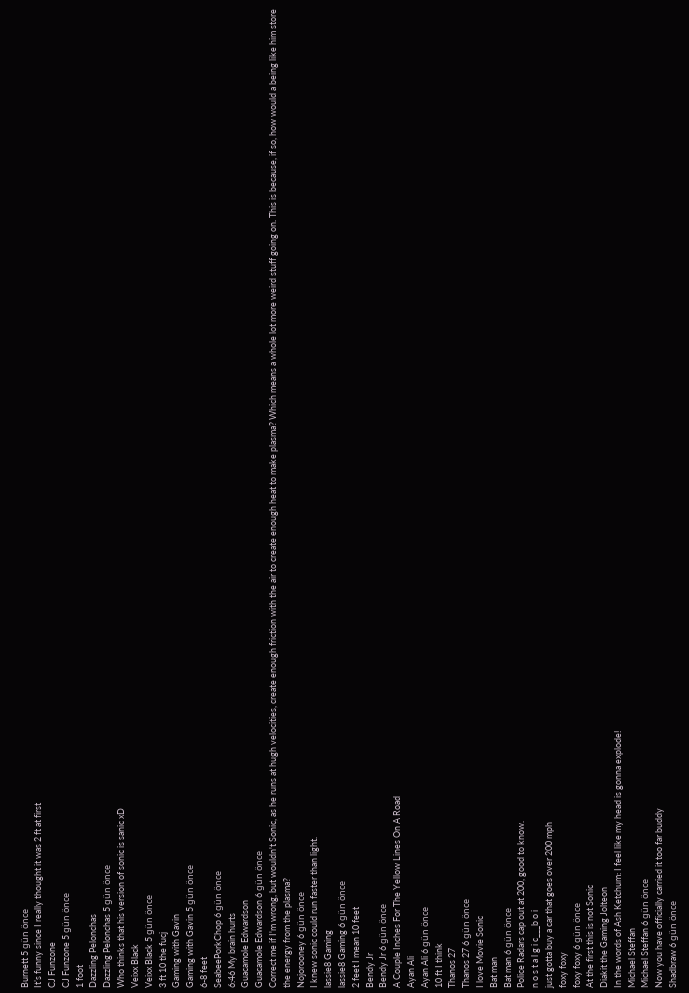Burnett 5 gün önce
It’s funny since I really thought it was 2 ft at first
CJ Funzone
CJ Funzone 5 gün önce
1 foot
Dazzling Pelonchas
Dazzling Pelonchas 5 gün önce
Who thinks that his version of sonic is sanic xD
Veixx Black
Veixx Black 5 gün önce
3 ft 10 the fucj
Gaming with Gavin
Gaming with Gavin 5 gün önce
6-8 feet
SeabeePorkChop 6 gün önce
6:46 My brain hurts
Guacamole Edwardson
Guacamole Edwardson 6 gün önce
Correct me if I'm wrong, but wouldn't Sonic, as he runs at hugh velocities, create enough friction with the air to create enough heat to make plasma? Which means a whole lot more weird stuff going on. This is because, if so, how would a being like him store the energy from the plasma?
Nojorooney 6 gün önce
I knew sonic could run faster than light.
lassie8 Gaming
lassie8 Gaming 6 gün önce
2 feet I mean 10 feet
Bendy Jr
Bendy Jr 6 gün önce
A Couple Inches For The Yellow Lines On A Road
Ayan Ali
Ayan Ali 6 gün önce
10 ft I think
Thanos 27
Thanos 27 6 gün önce
I love Movie Sonic
Bat man
Bat man 6 gün önce
Police Radars cap out at 200, good to know.
n o s t a l g i c___b o i
just gotta buy a car that goes over 200 mph
foxy foxy
foxy foxy 6 gün önce
At the first this is not Sonic
Diakit the Gaming Jolteon
In the words of Ash Ketchum: I feel like my head is gonna explode!
Michael Steffan
Michael Steffan 6 gün önce
Now you have officially carried it too far buddy
Shadbraw 6 gün önce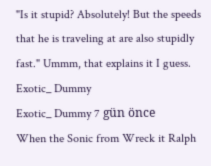"Is it stupid? Absolutely! But the speeds that he is traveling at are also stupidly fast." Ummm, that explains it I guess.
Exotic_ Dummy
Exotic_ Dummy 7 gün önce
When the Sonic from Wreck it Ralph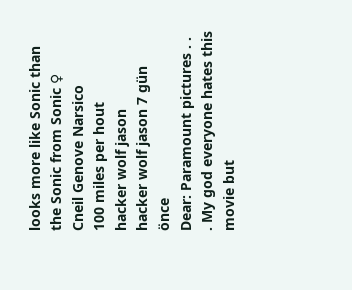looks more like Sonic than the Sonic from Sonic ♀
Cneil Genove Narsico
100 miles per hout
hacker wolf jason
hacker wolf jason 7 gün önce
Dear: Paramount pictures . . . My god everyone hates this movie but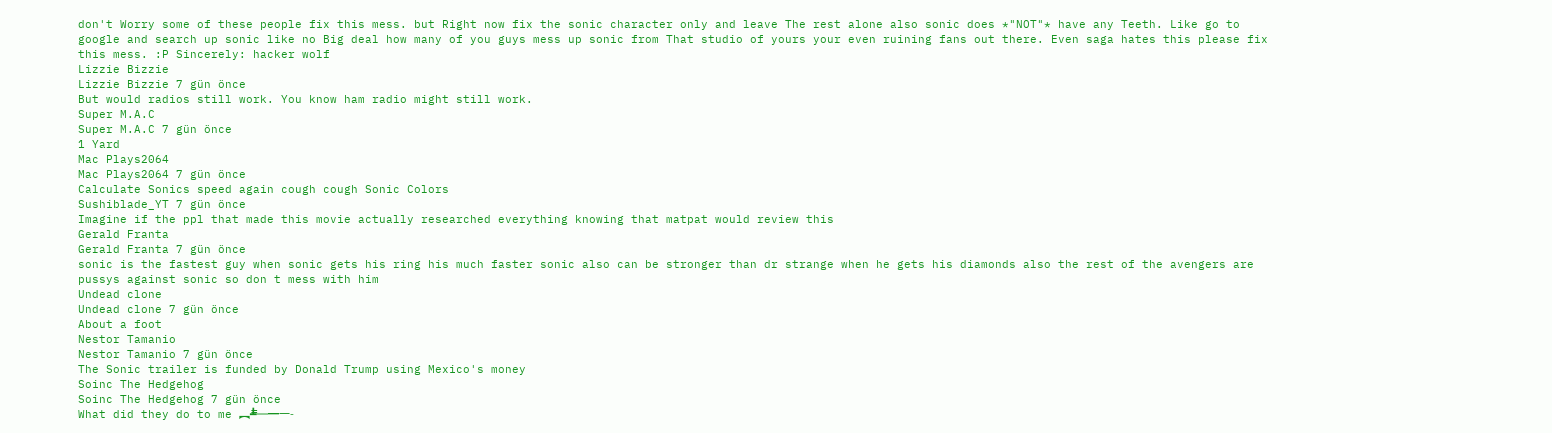don't Worry some of these people fix this mess. but Right now fix the sonic character only and leave The rest alone also sonic does *"NOT"* have any Teeth. Like go to google and search up sonic like no Big deal how many of you guys mess up sonic from That studio of yours your even ruining fans out there. Even saga hates this please fix this mess. :P Sincerely: hacker wolf
Lizzie Bizzie
Lizzie Bizzie 7 gün önce
But would radios still work. You know ham radio might still work.
Super M.A.C
Super M.A.C 7 gün önce
1 Yard
Mac Plays2064
Mac Plays2064 7 gün önce
Calculate Sonics speed again cough cough Sonic Colors
Sushiblade_YT 7 gün önce
Imagine if the ppl that made this movie actually researched everything knowing that matpat would review this
Gerald Franta
Gerald Franta 7 gün önce
sonic is the fastest guy when sonic gets his ring his much faster sonic also can be stronger than dr strange when he gets his diamonds also the rest of the avengers are pussys against sonic so don t mess with him
Undead clone
Undead clone 7 gün önce
About a foot
Nestor Tamanio
Nestor Tamanio 7 gün önce
The Sonic trailer is funded by Donald Trump using Mexico's money
Soinc The Hedgehog
Soinc The Hedgehog 7 gün önce
What did they do to me ︻┻̿═━一-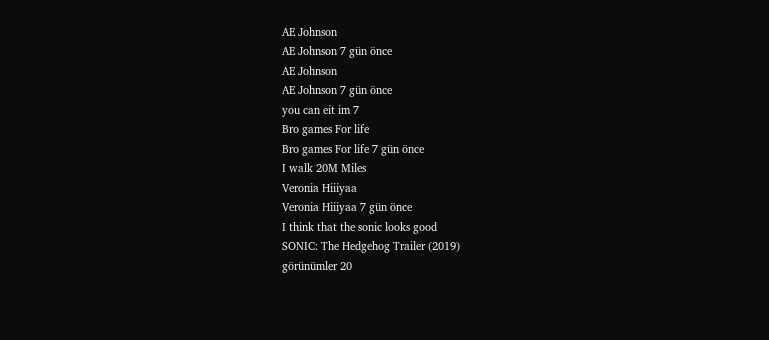AE Johnson
AE Johnson 7 gün önce
AE Johnson
AE Johnson 7 gün önce
you can eit im 7
Bro games For life
Bro games For life 7 gün önce
I walk 20M Miles
Veronia Hiiiyaa
Veronia Hiiiyaa 7 gün önce
I think that the sonic looks good
SONIC: The Hedgehog Trailer (2019)
görünümler 20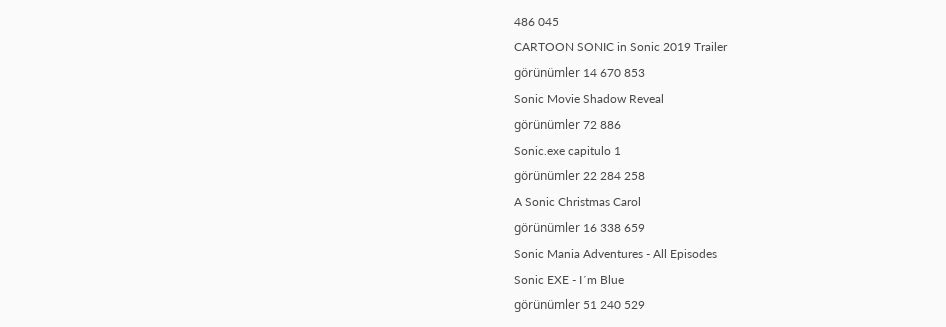486 045
CARTOON SONIC in Sonic 2019 Trailer
görünümler 14 670 853
Sonic Movie Shadow Reveal
görünümler 72 886
Sonic.exe capitulo 1
görünümler 22 284 258
A Sonic Christmas Carol
görünümler 16 338 659
Sonic Mania Adventures - All Episodes
Sonic EXE - I´m Blue
görünümler 51 240 529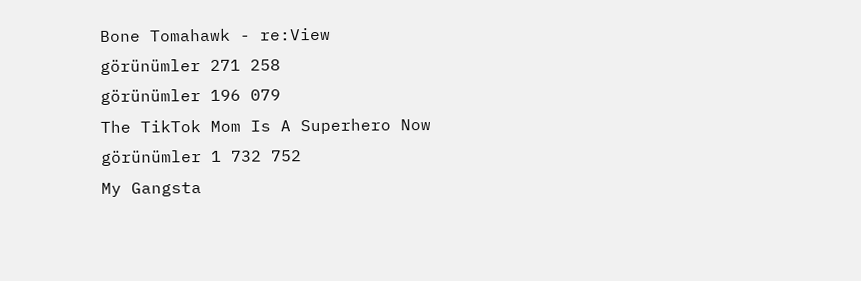Bone Tomahawk - re:View
görünümler 271 258
görünümler 196 079
The TikTok Mom Is A Superhero Now
görünümler 1 732 752
My Gangsta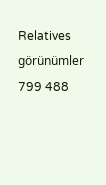Relatives
görünümler 799 488